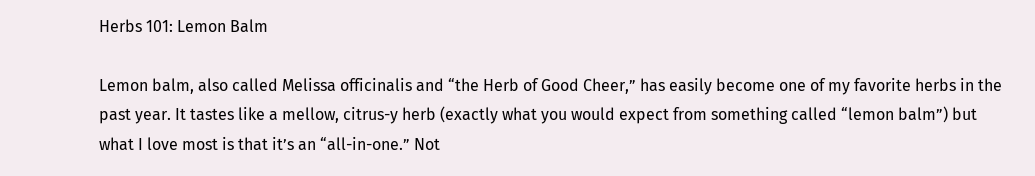Herbs 101: Lemon Balm

Lemon balm, also called Melissa officinalis and “the Herb of Good Cheer,” has easily become one of my favorite herbs in the past year. It tastes like a mellow, citrus-y herb (exactly what you would expect from something called “lemon balm”) but what I love most is that it’s an “all-in-one.” Not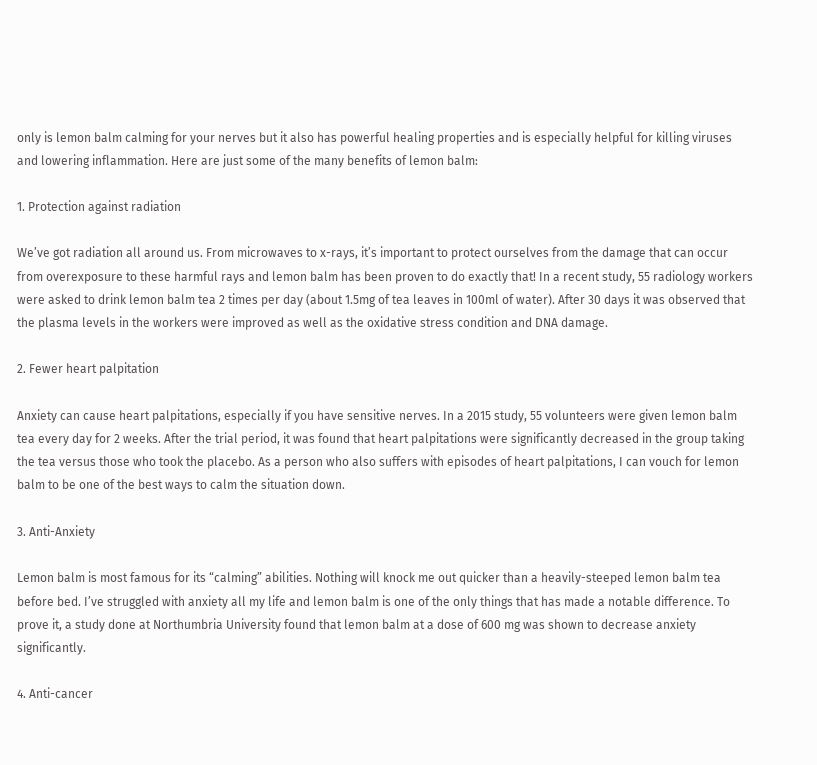only is lemon balm calming for your nerves but it also has powerful healing properties and is especially helpful for killing viruses and lowering inflammation. Here are just some of the many benefits of lemon balm:

1. Protection against radiation

We’ve got radiation all around us. From microwaves to x-rays, it’s important to protect ourselves from the damage that can occur from overexposure to these harmful rays and lemon balm has been proven to do exactly that! In a recent study, 55 radiology workers were asked to drink lemon balm tea 2 times per day (about 1.5mg of tea leaves in 100ml of water). After 30 days it was observed that the plasma levels in the workers were improved as well as the oxidative stress condition and DNA damage.

2. Fewer heart palpitation

Anxiety can cause heart palpitations, especially if you have sensitive nerves. In a 2015 study, 55 volunteers were given lemon balm tea every day for 2 weeks. After the trial period, it was found that heart palpitations were significantly decreased in the group taking the tea versus those who took the placebo. As a person who also suffers with episodes of heart palpitations, I can vouch for lemon balm to be one of the best ways to calm the situation down.

3. Anti-Anxiety

Lemon balm is most famous for its “calming” abilities. Nothing will knock me out quicker than a heavily-steeped lemon balm tea before bed. I’ve struggled with anxiety all my life and lemon balm is one of the only things that has made a notable difference. To prove it, a study done at Northumbria University found that lemon balm at a dose of 600 mg was shown to decrease anxiety significantly.

4. Anti-cancer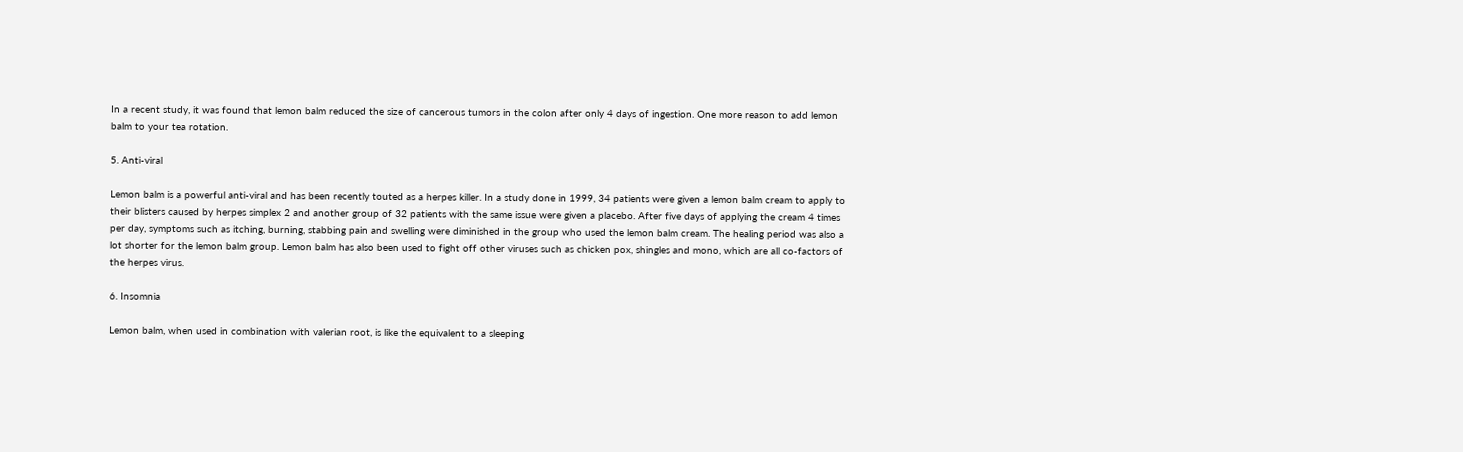In a recent study, it was found that lemon balm reduced the size of cancerous tumors in the colon after only 4 days of ingestion. One more reason to add lemon balm to your tea rotation.

5. Anti-viral

Lemon balm is a powerful anti-viral and has been recently touted as a herpes killer. In a study done in 1999, 34 patients were given a lemon balm cream to apply to their blisters caused by herpes simplex 2 and another group of 32 patients with the same issue were given a placebo. After five days of applying the cream 4 times per day, symptoms such as itching, burning, stabbing pain and swelling were diminished in the group who used the lemon balm cream. The healing period was also a lot shorter for the lemon balm group. Lemon balm has also been used to fight off other viruses such as chicken pox, shingles and mono, which are all co-factors of the herpes virus.

6. Insomnia

Lemon balm, when used in combination with valerian root, is like the equivalent to a sleeping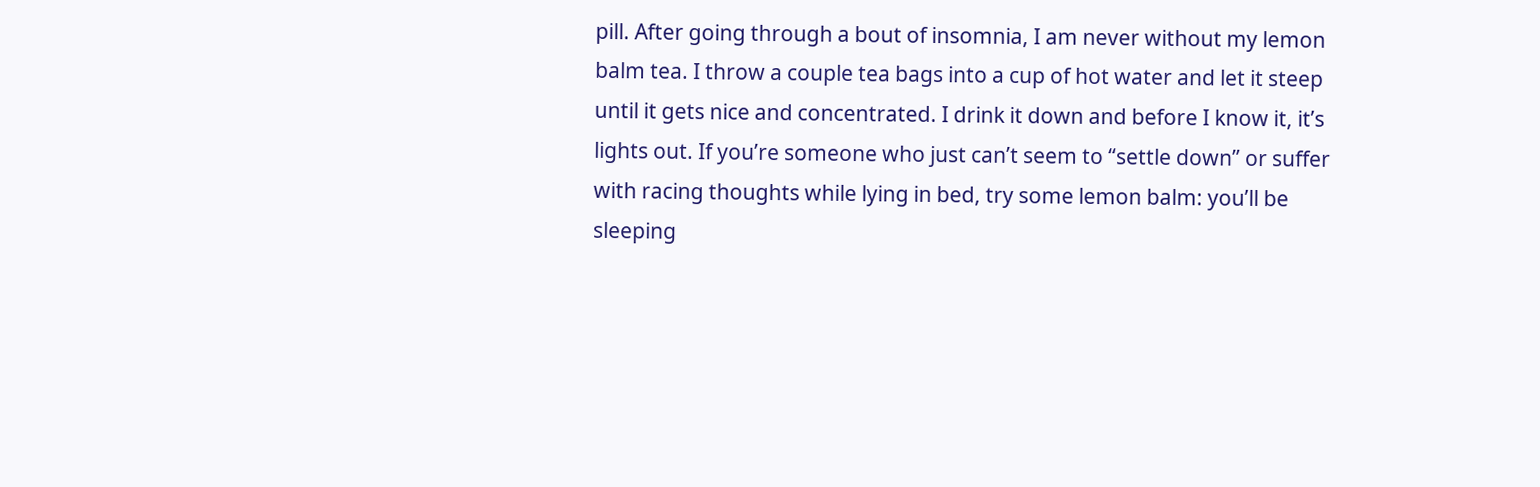pill. After going through a bout of insomnia, I am never without my lemon balm tea. I throw a couple tea bags into a cup of hot water and let it steep until it gets nice and concentrated. I drink it down and before I know it, it’s lights out. If you’re someone who just can’t seem to “settle down” or suffer with racing thoughts while lying in bed, try some lemon balm: you’ll be sleeping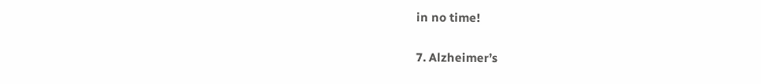in no time!

7. Alzheimer’s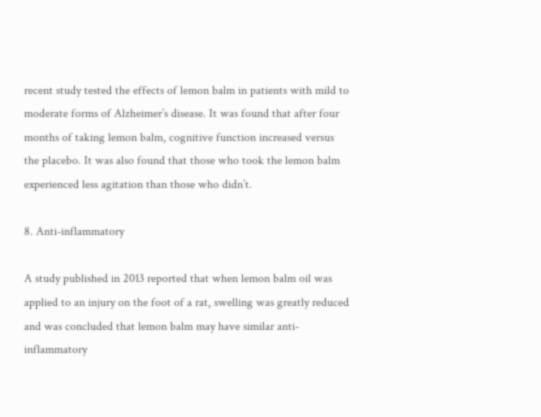recent study tested the effects of lemon balm in patients with mild to moderate forms of Alzheimer’s disease. It was found that after four months of taking lemon balm, cognitive function increased versus the placebo. It was also found that those who took the lemon balm experienced less agitation than those who didn’t.

8. Anti-inflammatory

A study published in 2013 reported that when lemon balm oil was applied to an injury on the foot of a rat, swelling was greatly reduced and was concluded that lemon balm may have similar anti-inflammatory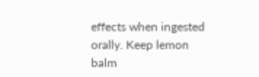effects when ingested orally. Keep lemon balm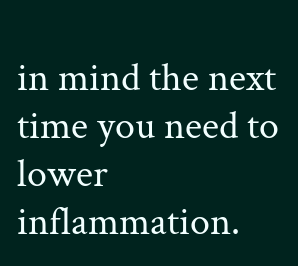in mind the next time you need to lower inflammation.